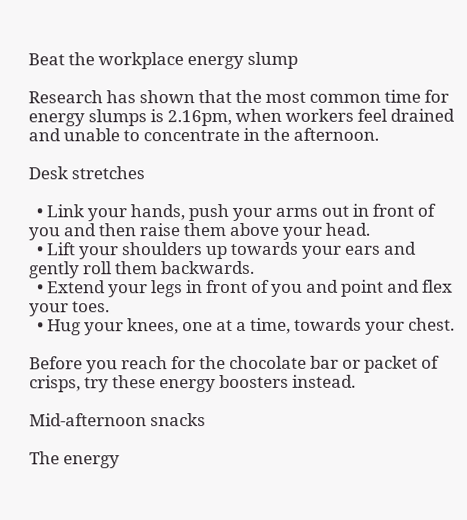Beat the workplace energy slump

Research has shown that the most common time for energy slumps is 2.16pm, when workers feel drained and unable to concentrate in the afternoon.

Desk stretches

  • Link your hands, push your arms out in front of you and then raise them above your head.
  • Lift your shoulders up towards your ears and gently roll them backwards.
  • Extend your legs in front of you and point and flex your toes.
  • Hug your knees, one at a time, towards your chest.

Before you reach for the chocolate bar or packet of crisps, try these energy boosters instead.

Mid-afternoon snacks

The energy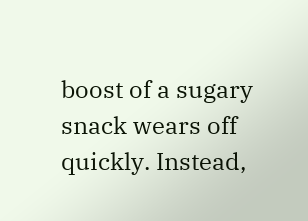boost of a sugary snack wears off quickly. Instead,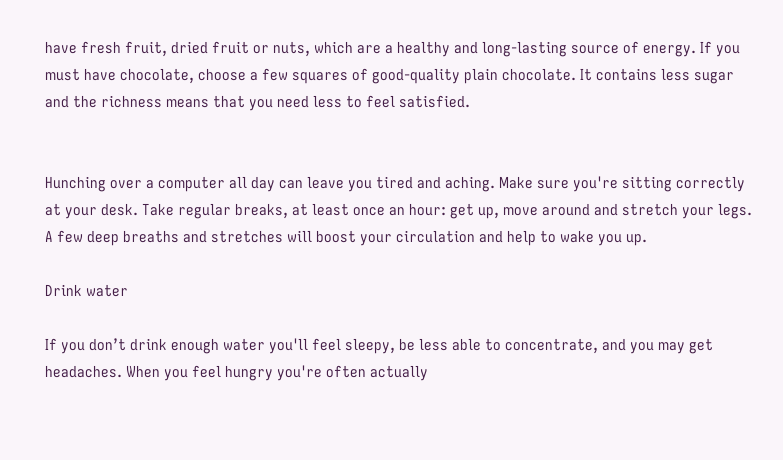have fresh fruit, dried fruit or nuts, which are a healthy and long-lasting source of energy. If you must have chocolate, choose a few squares of good-quality plain chocolate. It contains less sugar and the richness means that you need less to feel satisfied.


Hunching over a computer all day can leave you tired and aching. Make sure you're sitting correctly at your desk. Take regular breaks, at least once an hour: get up, move around and stretch your legs. A few deep breaths and stretches will boost your circulation and help to wake you up.

Drink water

If you don’t drink enough water you'll feel sleepy, be less able to concentrate, and you may get headaches. When you feel hungry you're often actually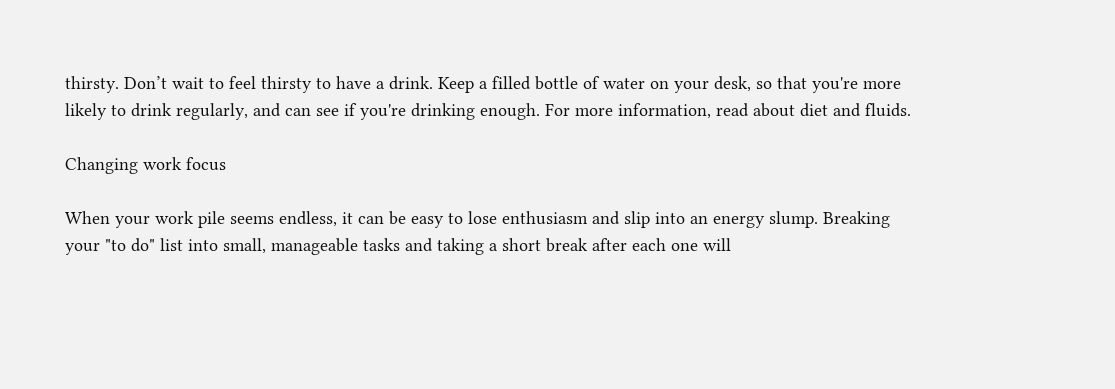thirsty. Don’t wait to feel thirsty to have a drink. Keep a filled bottle of water on your desk, so that you're more likely to drink regularly, and can see if you're drinking enough. For more information, read about diet and fluids.

Changing work focus

When your work pile seems endless, it can be easy to lose enthusiasm and slip into an energy slump. Breaking your "to do" list into small, manageable tasks and taking a short break after each one will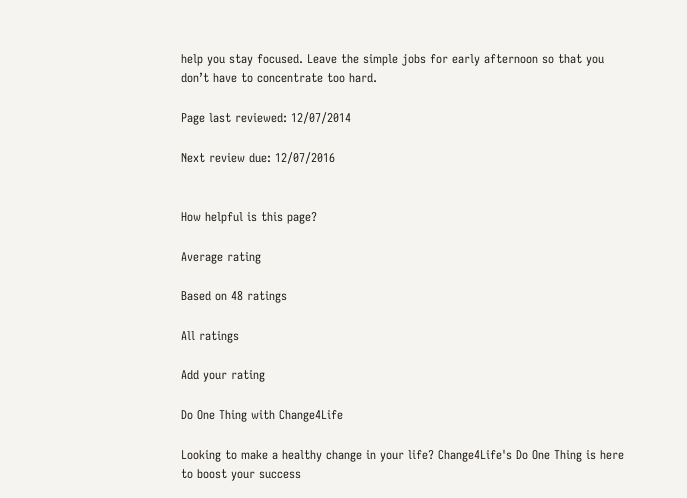help you stay focused. Leave the simple jobs for early afternoon so that you don’t have to concentrate too hard.

Page last reviewed: 12/07/2014

Next review due: 12/07/2016


How helpful is this page?

Average rating

Based on 48 ratings

All ratings

Add your rating

Do One Thing with Change4Life

Looking to make a healthy change in your life? Change4Life's Do One Thing is here to boost your success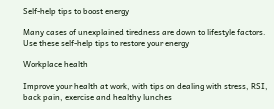Self-help tips to boost energy

Many cases of unexplained tiredness are down to lifestyle factors. Use these self-help tips to restore your energy

Workplace health

Improve your health at work, with tips on dealing with stress, RSI, back pain, exercise and healthy lunches